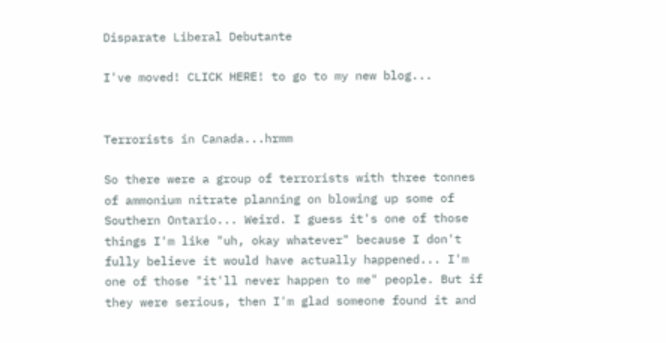Disparate Liberal Debutante

I've moved! CLICK HERE! to go to my new blog...


Terrorists in Canada...hrmm

So there were a group of terrorists with three tonnes of ammonium nitrate planning on blowing up some of Southern Ontario... Weird. I guess it's one of those things I'm like "uh, okay whatever" because I don't fully believe it would have actually happened... I'm one of those "it'll never happen to me" people. But if they were serious, then I'm glad someone found it and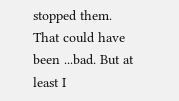stopped them. That could have been ...bad. But at least I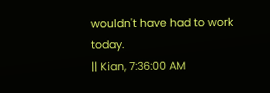wouldn't have had to work today.
|| Kian, 7:36:00 AM